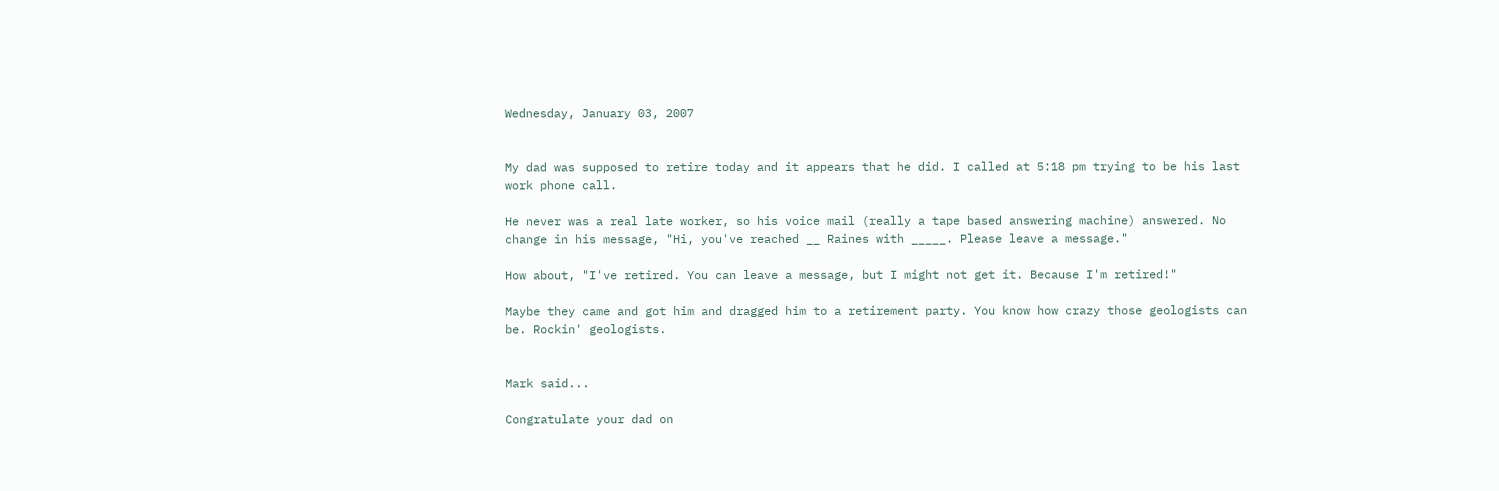Wednesday, January 03, 2007


My dad was supposed to retire today and it appears that he did. I called at 5:18 pm trying to be his last work phone call.

He never was a real late worker, so his voice mail (really a tape based answering machine) answered. No change in his message, "Hi, you've reached __ Raines with _____. Please leave a message."

How about, "I've retired. You can leave a message, but I might not get it. Because I'm retired!"

Maybe they came and got him and dragged him to a retirement party. You know how crazy those geologists can be. Rockin' geologists.


Mark said...

Congratulate your dad on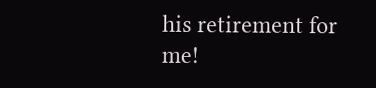his retirement for me!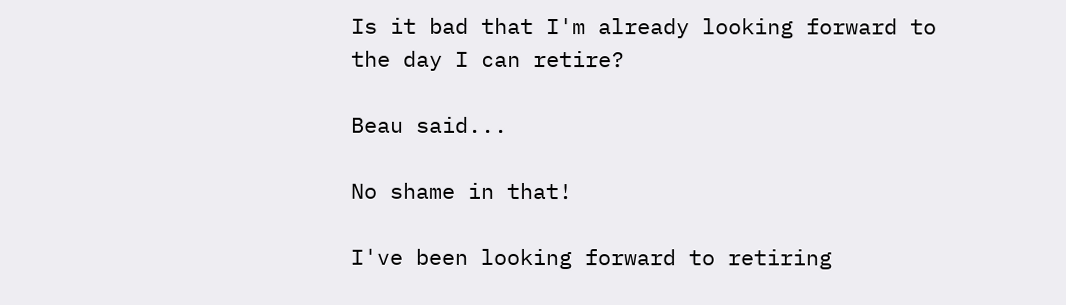Is it bad that I'm already looking forward to the day I can retire?

Beau said...

No shame in that!

I've been looking forward to retiring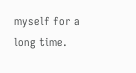myself for a long time.